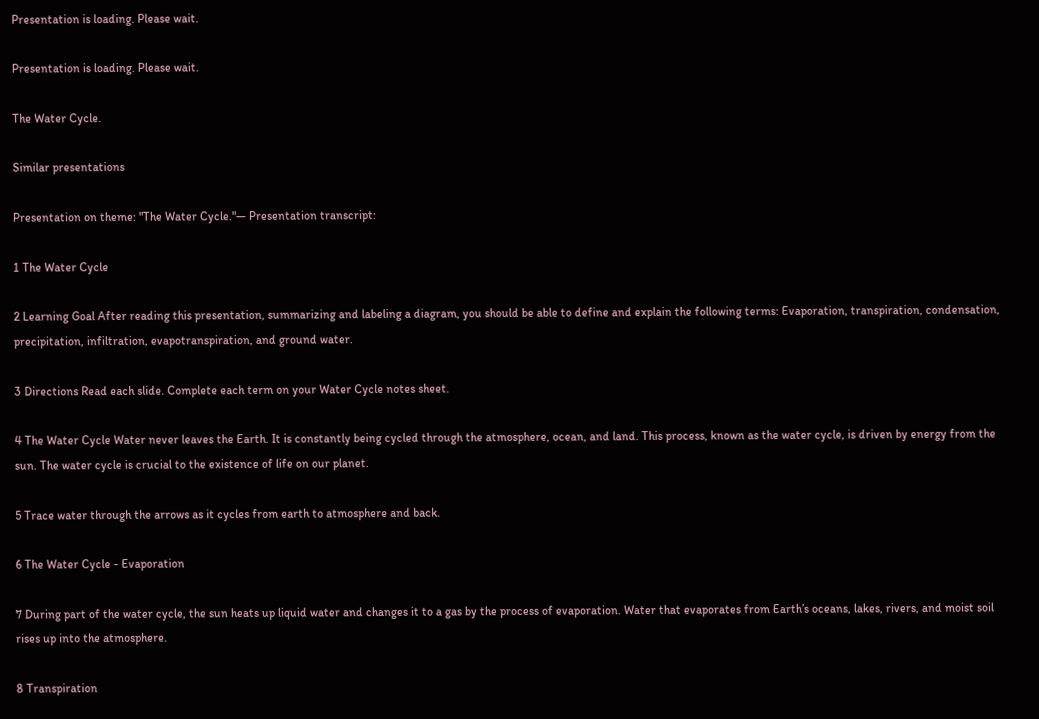Presentation is loading. Please wait.

Presentation is loading. Please wait.

The Water Cycle.

Similar presentations

Presentation on theme: "The Water Cycle."— Presentation transcript:

1 The Water Cycle

2 Learning Goal After reading this presentation, summarizing and labeling a diagram, you should be able to define and explain the following terms: Evaporation, transpiration, condensation, precipitation, infiltration, evapotranspiration, and ground water.

3 Directions Read each slide. Complete each term on your Water Cycle notes sheet.

4 The Water Cycle Water never leaves the Earth. It is constantly being cycled through the atmosphere, ocean, and land. This process, known as the water cycle, is driven by energy from the sun. The water cycle is crucial to the existence of life on our planet.

5 Trace water through the arrows as it cycles from earth to atmosphere and back.

6 The Water Cycle - Evaporation

7 During part of the water cycle, the sun heats up liquid water and changes it to a gas by the process of evaporation. Water that evaporates from Earth’s oceans, lakes, rivers, and moist soil rises up into the atmosphere.

8 Transpiration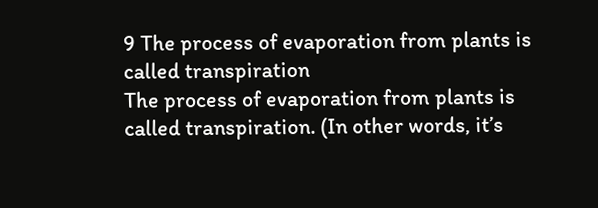9 The process of evaporation from plants is called transpiration
The process of evaporation from plants is called transpiration. (In other words, it’s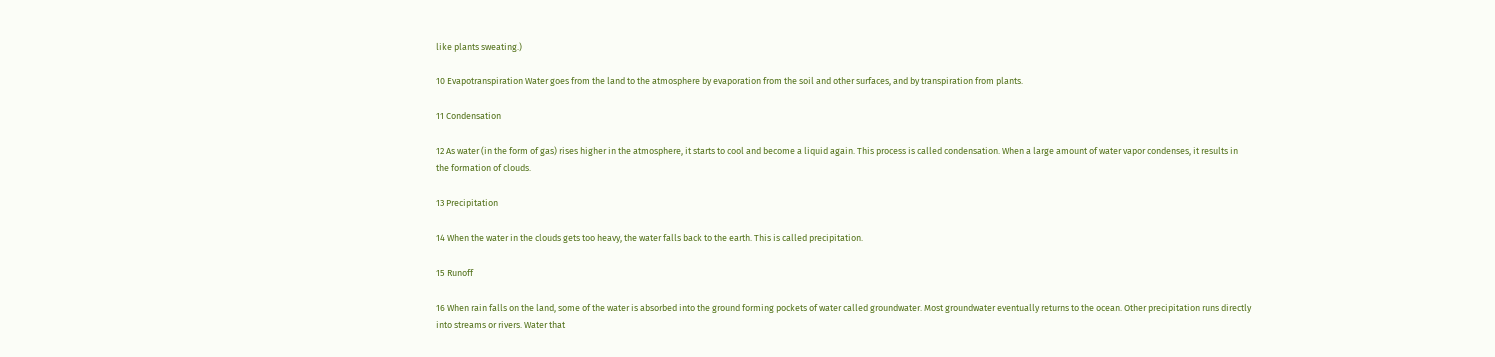like plants sweating.)

10 Evapotranspiration Water goes from the land to the atmosphere by evaporation from the soil and other surfaces, and by transpiration from plants.

11 Condensation

12 As water (in the form of gas) rises higher in the atmosphere, it starts to cool and become a liquid again. This process is called condensation. When a large amount of water vapor condenses, it results in the formation of clouds.

13 Precipitation

14 When the water in the clouds gets too heavy, the water falls back to the earth. This is called precipitation.

15 Runoff

16 When rain falls on the land, some of the water is absorbed into the ground forming pockets of water called groundwater. Most groundwater eventually returns to the ocean. Other precipitation runs directly into streams or rivers. Water that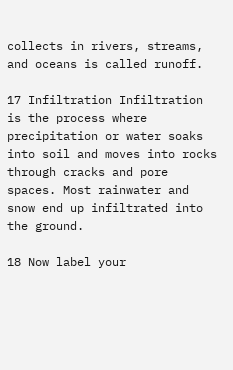collects in rivers, streams, and oceans is called runoff.

17 Infiltration Infiltration is the process where precipitation or water soaks into soil and moves into rocks through cracks and pore spaces. Most rainwater and snow end up infiltrated into the ground.

18 Now label your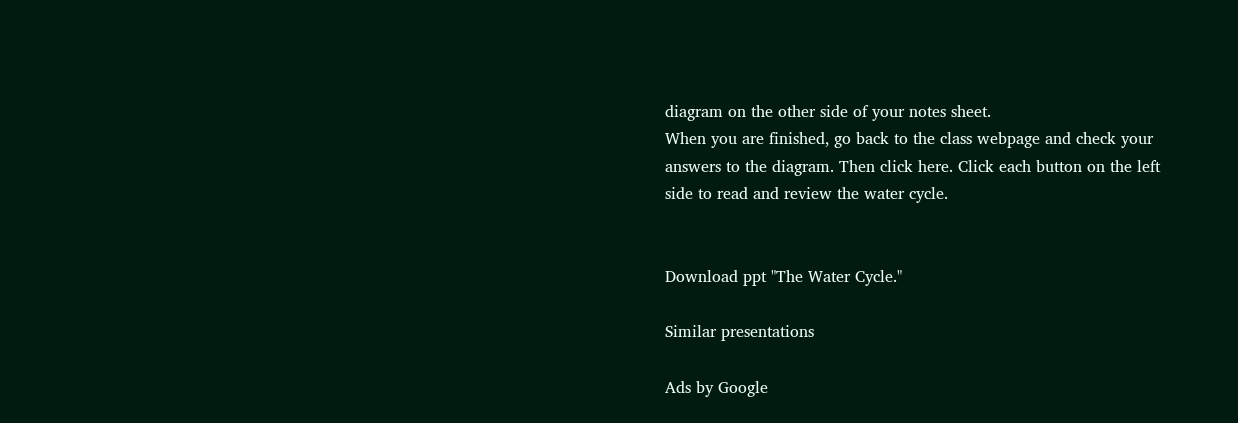diagram on the other side of your notes sheet.
When you are finished, go back to the class webpage and check your answers to the diagram. Then click here. Click each button on the left side to read and review the water cycle.


Download ppt "The Water Cycle."

Similar presentations

Ads by Google